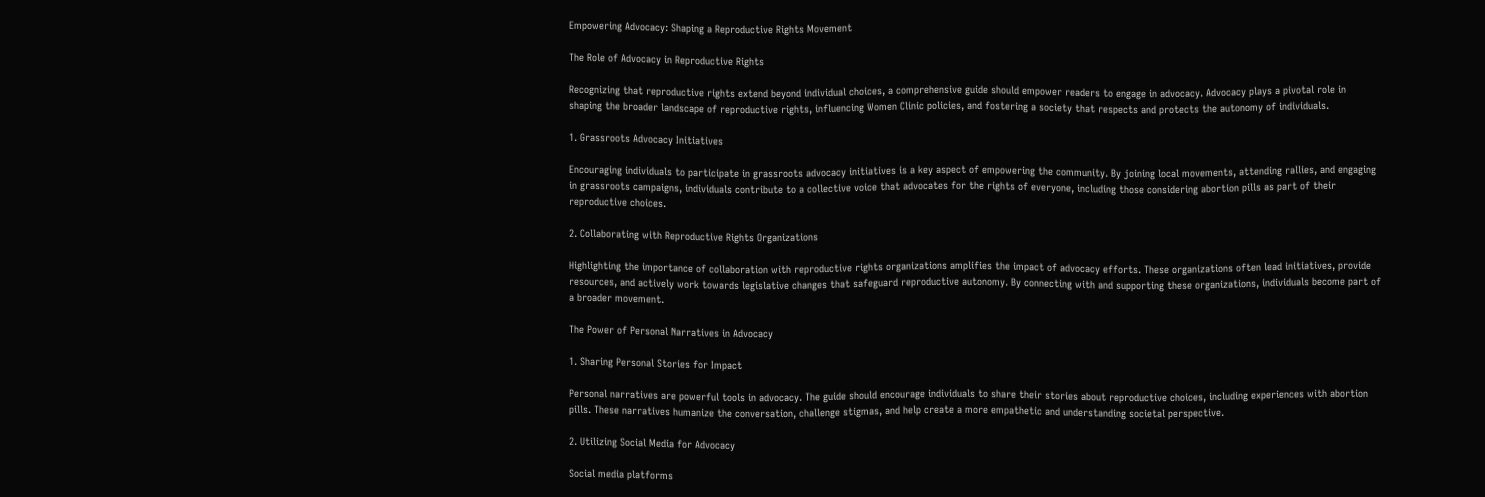Empowering Advocacy: Shaping a Reproductive Rights Movement

The Role of Advocacy in Reproductive Rights

Recognizing that reproductive rights extend beyond individual choices, a comprehensive guide should empower readers to engage in advocacy. Advocacy plays a pivotal role in shaping the broader landscape of reproductive rights, influencing Women Clinic policies, and fostering a society that respects and protects the autonomy of individuals.

1. Grassroots Advocacy Initiatives

Encouraging individuals to participate in grassroots advocacy initiatives is a key aspect of empowering the community. By joining local movements, attending rallies, and engaging in grassroots campaigns, individuals contribute to a collective voice that advocates for the rights of everyone, including those considering abortion pills as part of their reproductive choices.

2. Collaborating with Reproductive Rights Organizations

Highlighting the importance of collaboration with reproductive rights organizations amplifies the impact of advocacy efforts. These organizations often lead initiatives, provide resources, and actively work towards legislative changes that safeguard reproductive autonomy. By connecting with and supporting these organizations, individuals become part of a broader movement.

The Power of Personal Narratives in Advocacy

1. Sharing Personal Stories for Impact

Personal narratives are powerful tools in advocacy. The guide should encourage individuals to share their stories about reproductive choices, including experiences with abortion pills. These narratives humanize the conversation, challenge stigmas, and help create a more empathetic and understanding societal perspective.

2. Utilizing Social Media for Advocacy

Social media platforms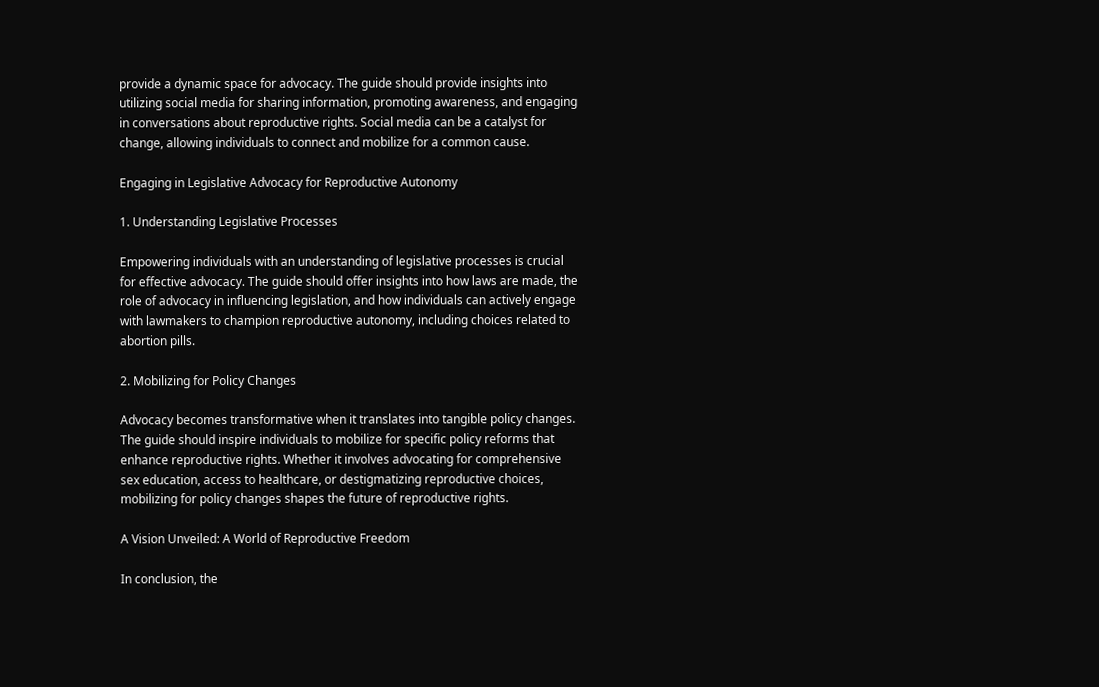provide a dynamic space for advocacy. The guide should provide insights into utilizing social media for sharing information, promoting awareness, and engaging in conversations about reproductive rights. Social media can be a catalyst for change, allowing individuals to connect and mobilize for a common cause.

Engaging in Legislative Advocacy for Reproductive Autonomy

1. Understanding Legislative Processes

Empowering individuals with an understanding of legislative processes is crucial for effective advocacy. The guide should offer insights into how laws are made, the role of advocacy in influencing legislation, and how individuals can actively engage with lawmakers to champion reproductive autonomy, including choices related to abortion pills.

2. Mobilizing for Policy Changes

Advocacy becomes transformative when it translates into tangible policy changes. The guide should inspire individuals to mobilize for specific policy reforms that enhance reproductive rights. Whether it involves advocating for comprehensive sex education, access to healthcare, or destigmatizing reproductive choices, mobilizing for policy changes shapes the future of reproductive rights.

A Vision Unveiled: A World of Reproductive Freedom

In conclusion, the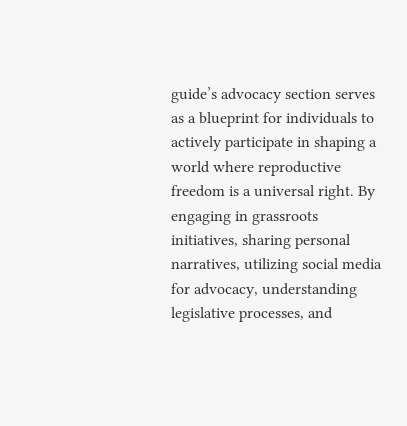guide’s advocacy section serves as a blueprint for individuals to actively participate in shaping a world where reproductive freedom is a universal right. By engaging in grassroots initiatives, sharing personal narratives, utilizing social media for advocacy, understanding legislative processes, and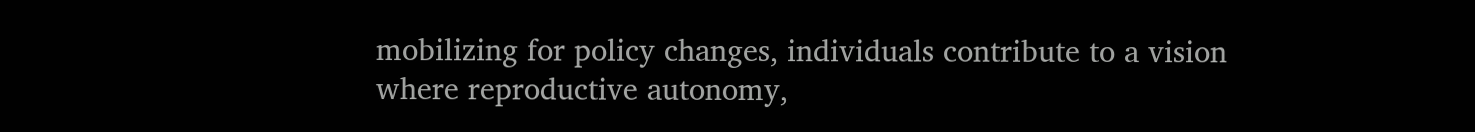mobilizing for policy changes, individuals contribute to a vision where reproductive autonomy,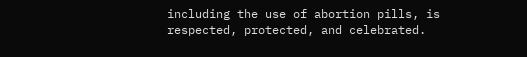including the use of abortion pills, is respected, protected, and celebrated.